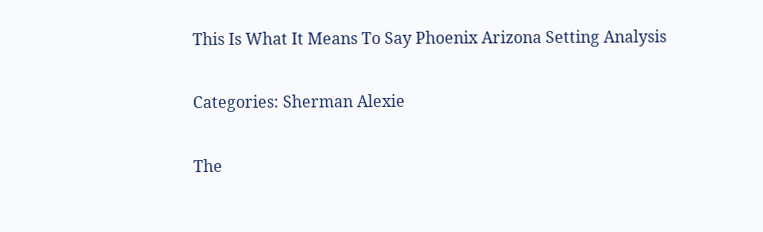This Is What It Means To Say Phoenix Arizona Setting Analysis

Categories: Sherman Alexie

The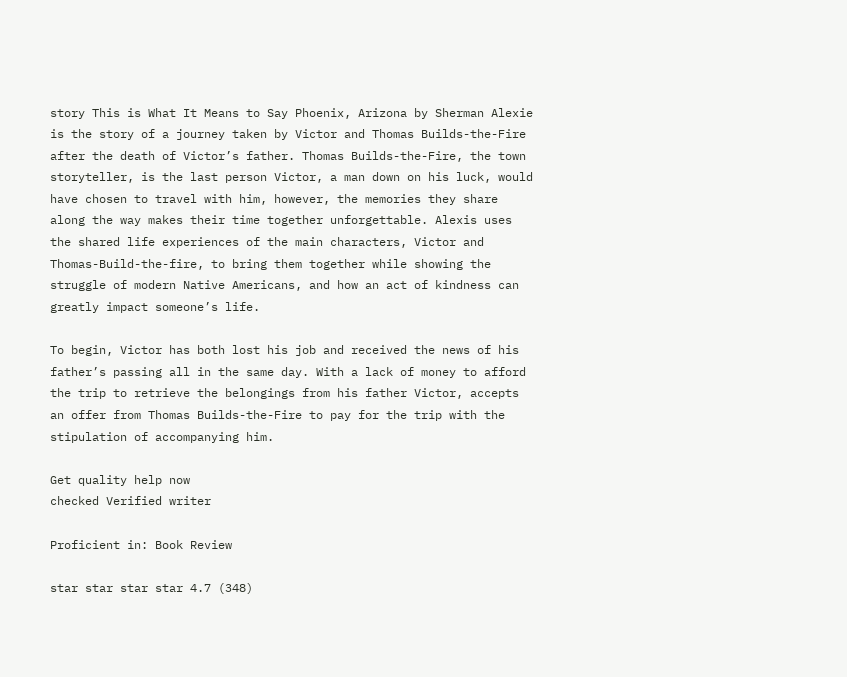story This is What It Means to Say Phoenix, Arizona by Sherman Alexie is the story of a journey taken by Victor and Thomas Builds-the-Fire after the death of Victor’s father. Thomas Builds-the-Fire, the town storyteller, is the last person Victor, a man down on his luck, would have chosen to travel with him, however, the memories they share along the way makes their time together unforgettable. Alexis uses the shared life experiences of the main characters, Victor and Thomas-Build-the-fire, to bring them together while showing the struggle of modern Native Americans, and how an act of kindness can greatly impact someone’s life.

To begin, Victor has both lost his job and received the news of his father’s passing all in the same day. With a lack of money to afford the trip to retrieve the belongings from his father Victor, accepts an offer from Thomas Builds-the-Fire to pay for the trip with the stipulation of accompanying him.

Get quality help now
checked Verified writer

Proficient in: Book Review

star star star star 4.7 (348)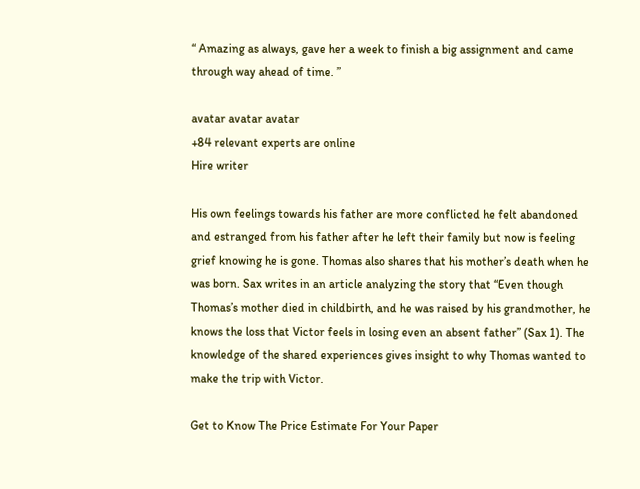“ Amazing as always, gave her a week to finish a big assignment and came through way ahead of time. ”

avatar avatar avatar
+84 relevant experts are online
Hire writer

His own feelings towards his father are more conflicted he felt abandoned and estranged from his father after he left their family but now is feeling grief knowing he is gone. Thomas also shares that his mother’s death when he was born. Sax writes in an article analyzing the story that “Even though Thomas’s mother died in childbirth, and he was raised by his grandmother, he knows the loss that Victor feels in losing even an absent father” (Sax 1). The knowledge of the shared experiences gives insight to why Thomas wanted to make the trip with Victor.

Get to Know The Price Estimate For Your Paper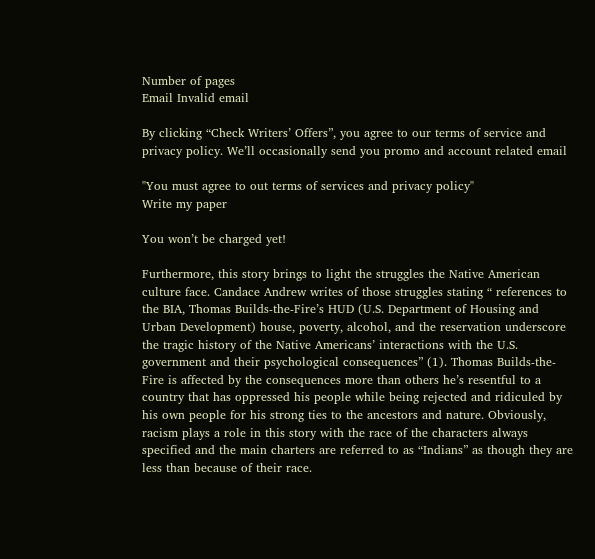Number of pages
Email Invalid email

By clicking “Check Writers’ Offers”, you agree to our terms of service and privacy policy. We’ll occasionally send you promo and account related email

"You must agree to out terms of services and privacy policy"
Write my paper

You won’t be charged yet!

Furthermore, this story brings to light the struggles the Native American culture face. Candace Andrew writes of those struggles stating “ references to the BIA, Thomas Builds-the-Fire’s HUD (U.S. Department of Housing and Urban Development) house, poverty, alcohol, and the reservation underscore the tragic history of the Native Americans’ interactions with the U.S. government and their psychological consequences” (1). Thomas Builds-the-Fire is affected by the consequences more than others he’s resentful to a country that has oppressed his people while being rejected and ridiculed by his own people for his strong ties to the ancestors and nature. Obviously, racism plays a role in this story with the race of the characters always specified and the main charters are referred to as “Indians” as though they are less than because of their race.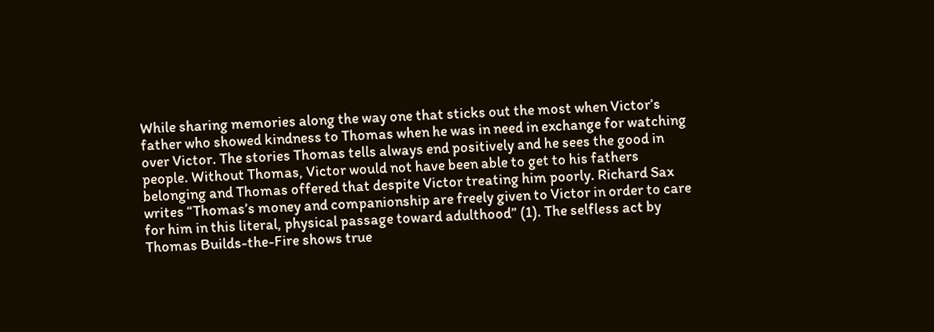While sharing memories along the way one that sticks out the most when Victor’s father who showed kindness to Thomas when he was in need in exchange for watching over Victor. The stories Thomas tells always end positively and he sees the good in people. Without Thomas, Victor would not have been able to get to his fathers belonging and Thomas offered that despite Victor treating him poorly. Richard Sax writes “Thomas’s money and companionship are freely given to Victor in order to care for him in this literal, physical passage toward adulthood” (1). The selfless act by Thomas Builds-the-Fire shows true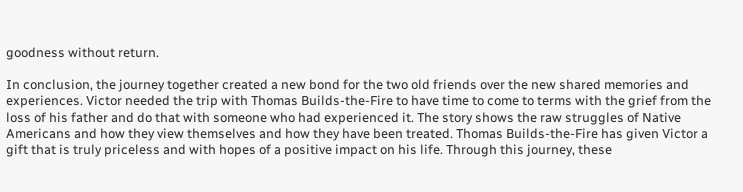goodness without return.

In conclusion, the journey together created a new bond for the two old friends over the new shared memories and experiences. Victor needed the trip with Thomas Builds-the-Fire to have time to come to terms with the grief from the loss of his father and do that with someone who had experienced it. The story shows the raw struggles of Native Americans and how they view themselves and how they have been treated. Thomas Builds-the-Fire has given Victor a gift that is truly priceless and with hopes of a positive impact on his life. Through this journey, these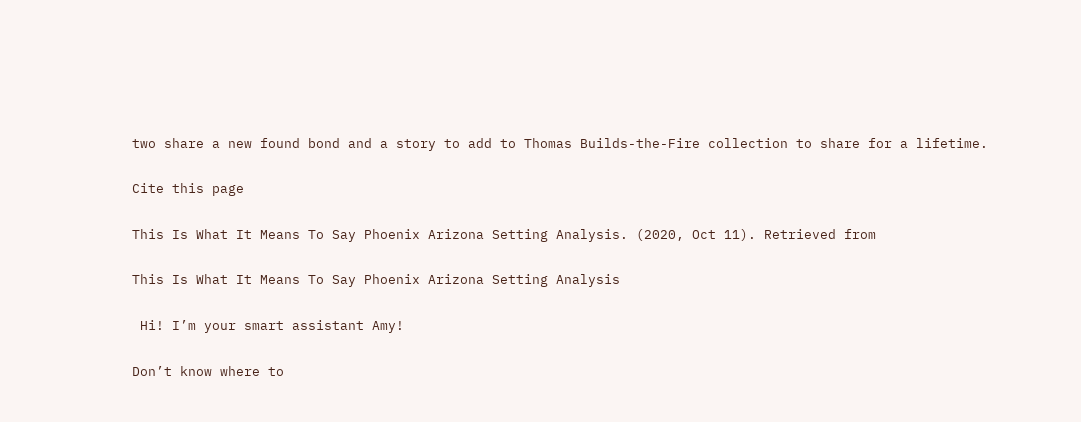two share a new found bond and a story to add to Thomas Builds-the-Fire collection to share for a lifetime.

Cite this page

This Is What It Means To Say Phoenix Arizona Setting Analysis. (2020, Oct 11). Retrieved from

This Is What It Means To Say Phoenix Arizona Setting Analysis

 Hi! I’m your smart assistant Amy!

Don’t know where to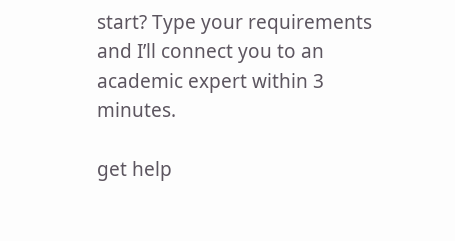start? Type your requirements and I’ll connect you to an academic expert within 3 minutes.

get help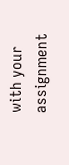with your assignment